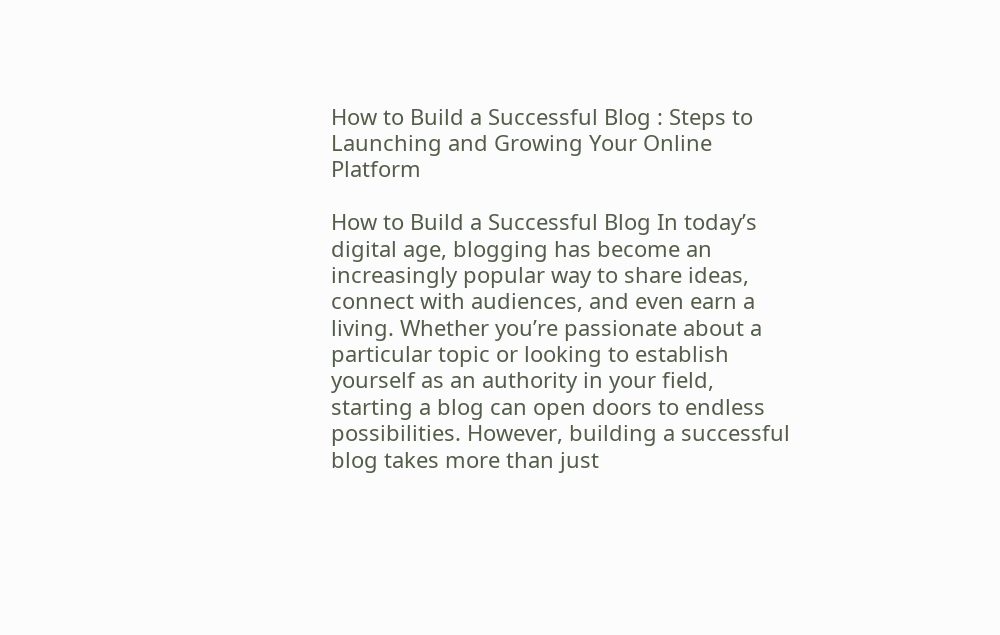How to Build a Successful Blog : Steps to Launching and Growing Your Online Platform

How to Build a Successful Blog In today’s digital age, blogging has become an increasingly popular way to share ideas, connect with audiences, and even earn a living. Whether you’re passionate about a particular topic or looking to establish yourself as an authority in your field, starting a blog can open doors to endless possibilities. However, building a successful blog takes more than just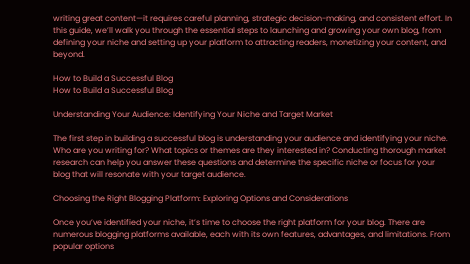writing great content—it requires careful planning, strategic decision-making, and consistent effort. In this guide, we’ll walk you through the essential steps to launching and growing your own blog, from defining your niche and setting up your platform to attracting readers, monetizing your content, and beyond.

How to Build a Successful Blog
How to Build a Successful Blog

Understanding Your Audience: Identifying Your Niche and Target Market

The first step in building a successful blog is understanding your audience and identifying your niche. Who are you writing for? What topics or themes are they interested in? Conducting thorough market research can help you answer these questions and determine the specific niche or focus for your blog that will resonate with your target audience.

Choosing the Right Blogging Platform: Exploring Options and Considerations

Once you’ve identified your niche, it’s time to choose the right platform for your blog. There are numerous blogging platforms available, each with its own features, advantages, and limitations. From popular options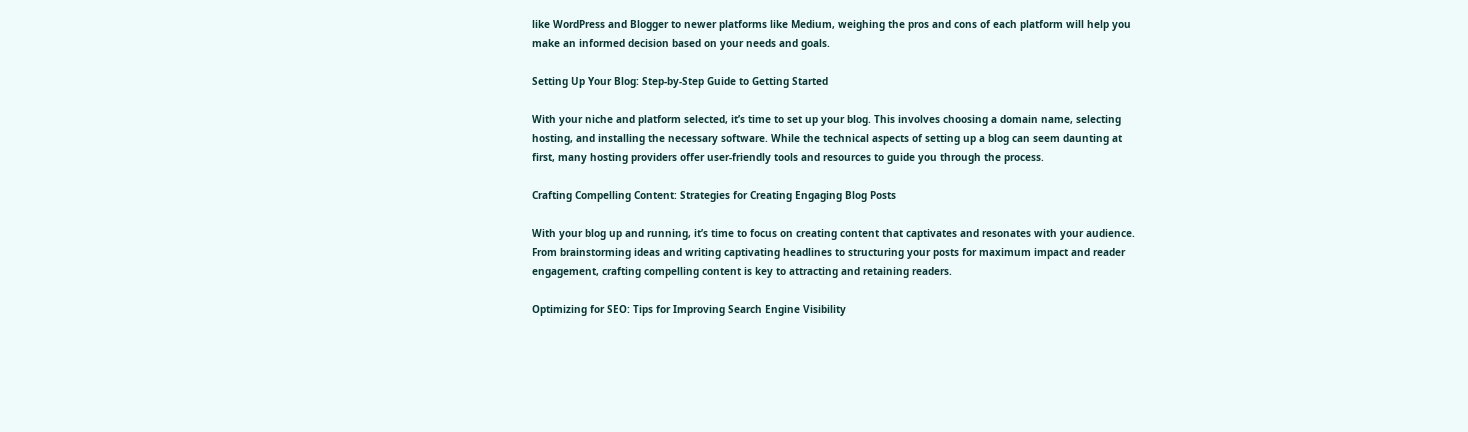like WordPress and Blogger to newer platforms like Medium, weighing the pros and cons of each platform will help you make an informed decision based on your needs and goals.

Setting Up Your Blog: Step-by-Step Guide to Getting Started

With your niche and platform selected, it’s time to set up your blog. This involves choosing a domain name, selecting hosting, and installing the necessary software. While the technical aspects of setting up a blog can seem daunting at first, many hosting providers offer user-friendly tools and resources to guide you through the process.

Crafting Compelling Content: Strategies for Creating Engaging Blog Posts

With your blog up and running, it’s time to focus on creating content that captivates and resonates with your audience. From brainstorming ideas and writing captivating headlines to structuring your posts for maximum impact and reader engagement, crafting compelling content is key to attracting and retaining readers.

Optimizing for SEO: Tips for Improving Search Engine Visibility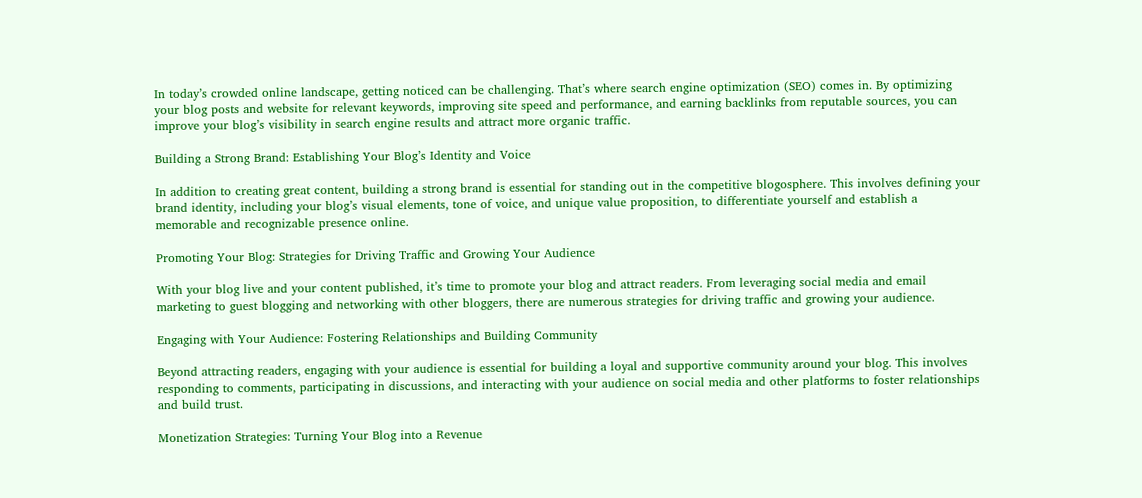In today’s crowded online landscape, getting noticed can be challenging. That’s where search engine optimization (SEO) comes in. By optimizing your blog posts and website for relevant keywords, improving site speed and performance, and earning backlinks from reputable sources, you can improve your blog’s visibility in search engine results and attract more organic traffic.

Building a Strong Brand: Establishing Your Blog’s Identity and Voice

In addition to creating great content, building a strong brand is essential for standing out in the competitive blogosphere. This involves defining your brand identity, including your blog’s visual elements, tone of voice, and unique value proposition, to differentiate yourself and establish a memorable and recognizable presence online.

Promoting Your Blog: Strategies for Driving Traffic and Growing Your Audience

With your blog live and your content published, it’s time to promote your blog and attract readers. From leveraging social media and email marketing to guest blogging and networking with other bloggers, there are numerous strategies for driving traffic and growing your audience.

Engaging with Your Audience: Fostering Relationships and Building Community

Beyond attracting readers, engaging with your audience is essential for building a loyal and supportive community around your blog. This involves responding to comments, participating in discussions, and interacting with your audience on social media and other platforms to foster relationships and build trust.

Monetization Strategies: Turning Your Blog into a Revenue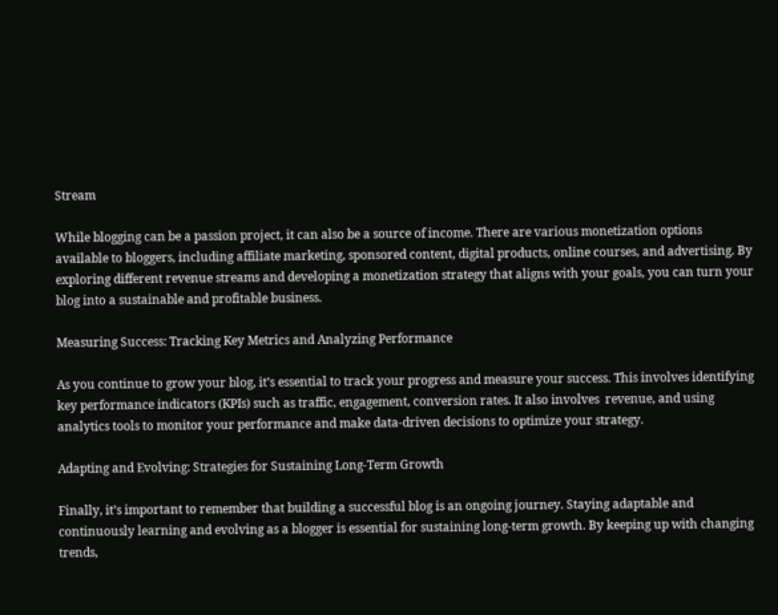Stream

While blogging can be a passion project, it can also be a source of income. There are various monetization options available to bloggers, including affiliate marketing, sponsored content, digital products, online courses, and advertising. By exploring different revenue streams and developing a monetization strategy that aligns with your goals, you can turn your blog into a sustainable and profitable business.

Measuring Success: Tracking Key Metrics and Analyzing Performance

As you continue to grow your blog, it’s essential to track your progress and measure your success. This involves identifying key performance indicators (KPIs) such as traffic, engagement, conversion rates. It also involves  revenue, and using analytics tools to monitor your performance and make data-driven decisions to optimize your strategy.

Adapting and Evolving: Strategies for Sustaining Long-Term Growth

Finally, it’s important to remember that building a successful blog is an ongoing journey. Staying adaptable and continuously learning and evolving as a blogger is essential for sustaining long-term growth. By keeping up with changing trends,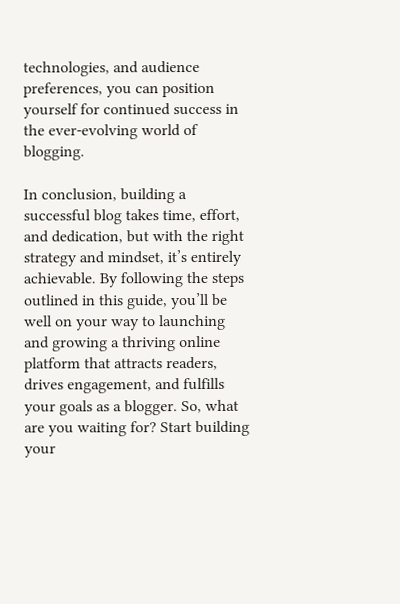technologies, and audience preferences, you can position yourself for continued success in the ever-evolving world of blogging.

In conclusion, building a successful blog takes time, effort, and dedication, but with the right strategy and mindset, it’s entirely achievable. By following the steps outlined in this guide, you’ll be well on your way to launching and growing a thriving online platform that attracts readers, drives engagement, and fulfills your goals as a blogger. So, what are you waiting for? Start building your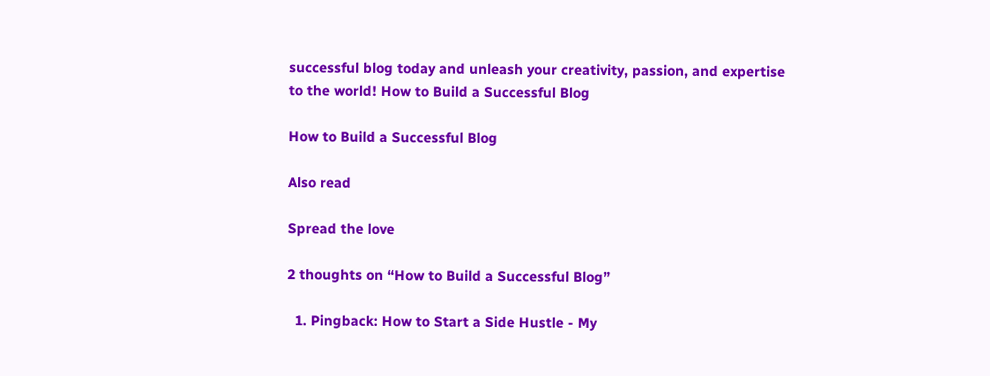successful blog today and unleash your creativity, passion, and expertise to the world! How to Build a Successful Blog

How to Build a Successful Blog

Also read

Spread the love

2 thoughts on “How to Build a Successful Blog”

  1. Pingback: How to Start a Side Hustle - My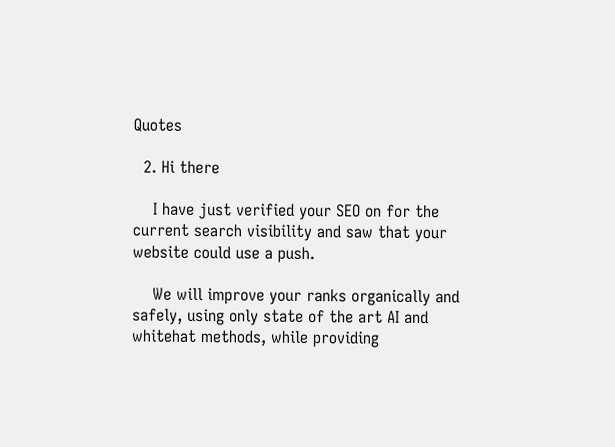Quotes

  2. Hi there

    I have just verified your SEO on for the current search visibility and saw that your website could use a push.

    We will improve your ranks organically and safely, using only state of the art AI and whitehat methods, while providing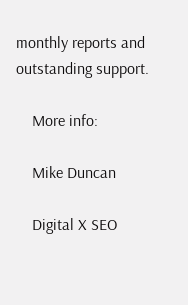monthly reports and outstanding support.

    More info:

    Mike Duncan

    Digital X SEO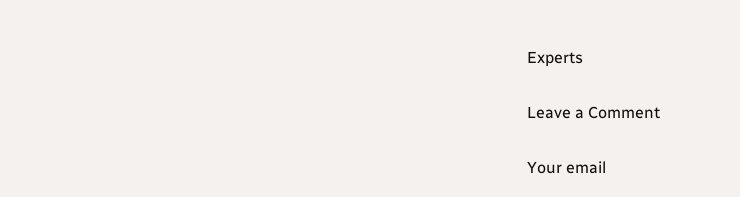Experts

Leave a Comment

Your email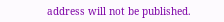address will not be published.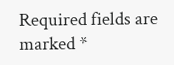Required fields are marked *